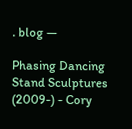. blog —

Phasing Dancing Stand Sculptures (2009-) - Cory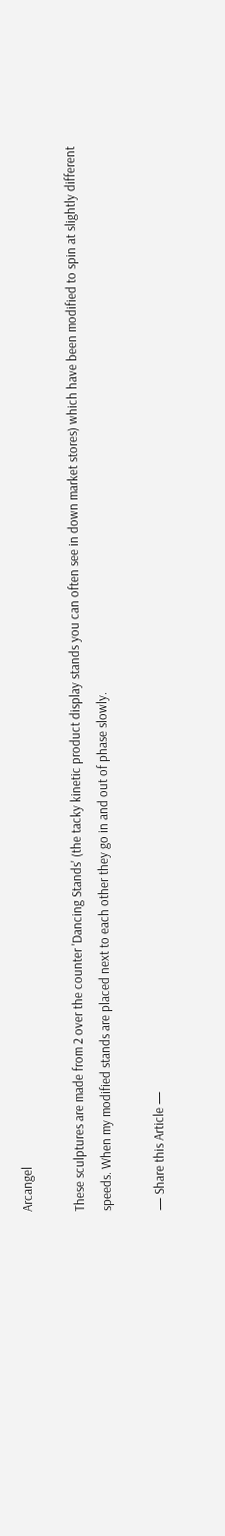Arcangel

These sculptures are made from 2 over the counter 'Dancing Stands' (the tacky kinetic product display stands you can often see in down market stores) which have been modified to spin at slightly different speeds. When my modified stands are placed next to each other they go in and out of phase slowly.

— Share this Article —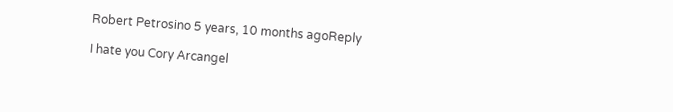Robert Petrosino 5 years, 10 months agoReply

I hate you Cory Arcangel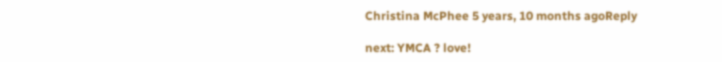Christina McPhee 5 years, 10 months agoReply

next: YMCA ? love!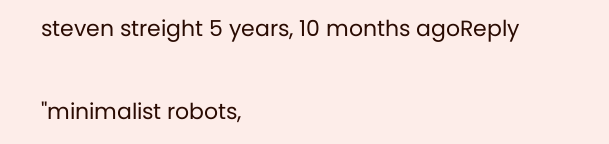steven streight 5 years, 10 months agoReply

"minimalist robots,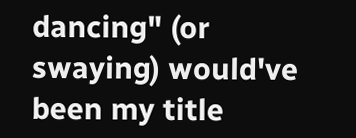dancing" (or swaying) would've been my title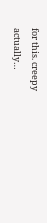for this. creepy actually…